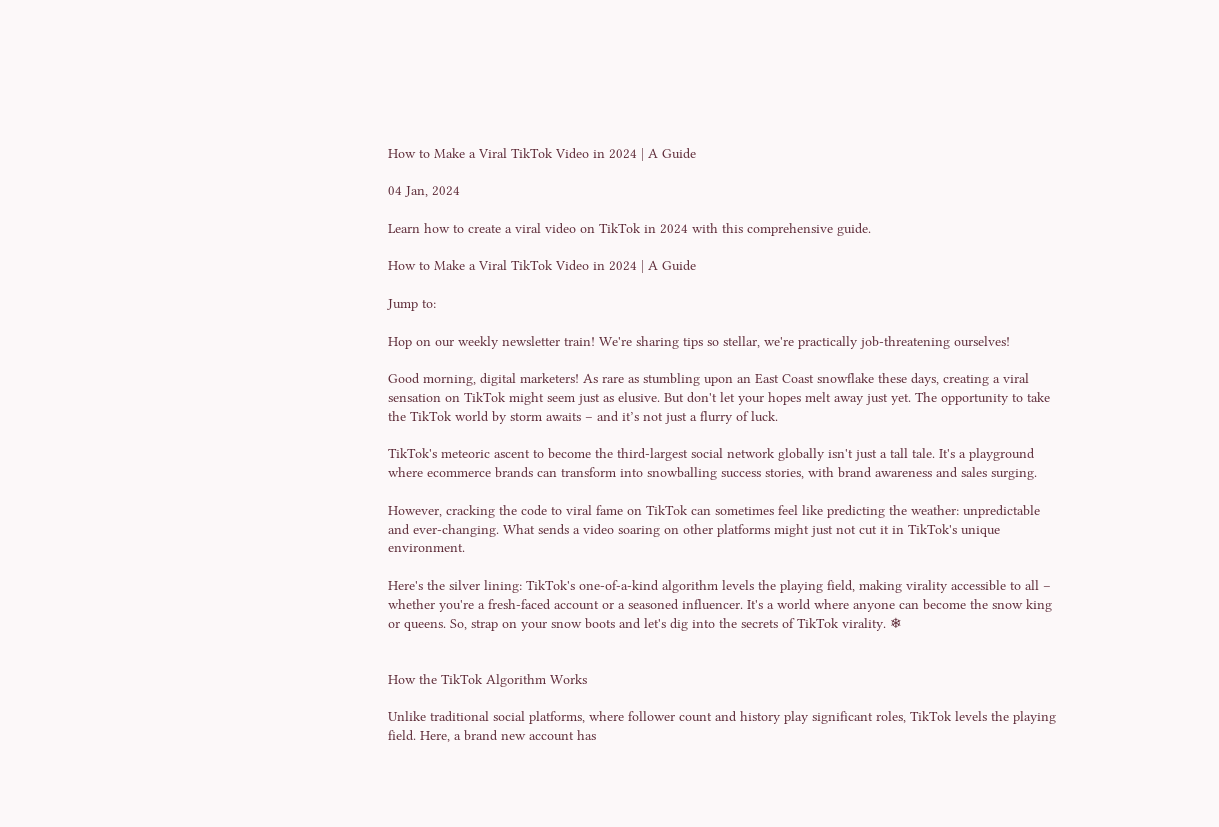How to Make a Viral TikTok Video in 2024 | A Guide

04 Jan, 2024

Learn how to create a viral video on TikTok in 2024 with this comprehensive guide.

How to Make a Viral TikTok Video in 2024 | A Guide

Jump to:

Hop on our weekly newsletter train! We're sharing tips so stellar, we're practically job-threatening ourselves!

Good morning, digital marketers! As rare as stumbling upon an East Coast snowflake these days, creating a viral sensation on TikTok might seem just as elusive. But don't let your hopes melt away just yet. The opportunity to take the TikTok world by storm awaits – and it’s not just a flurry of luck.

TikTok's meteoric ascent to become the third-largest social network globally isn't just a tall tale. It's a playground where ecommerce brands can transform into snowballing success stories, with brand awareness and sales surging.

However, cracking the code to viral fame on TikTok can sometimes feel like predicting the weather: unpredictable and ever-changing. What sends a video soaring on other platforms might just not cut it in TikTok's unique environment.

Here's the silver lining: TikTok's one-of-a-kind algorithm levels the playing field, making virality accessible to all – whether you're a fresh-faced account or a seasoned influencer. It's a world where anyone can become the snow king or queens. So, strap on your snow boots and let's dig into the secrets of TikTok virality. ❄


How the TikTok Algorithm Works

Unlike traditional social platforms, where follower count and history play significant roles, TikTok levels the playing field. Here, a brand new account has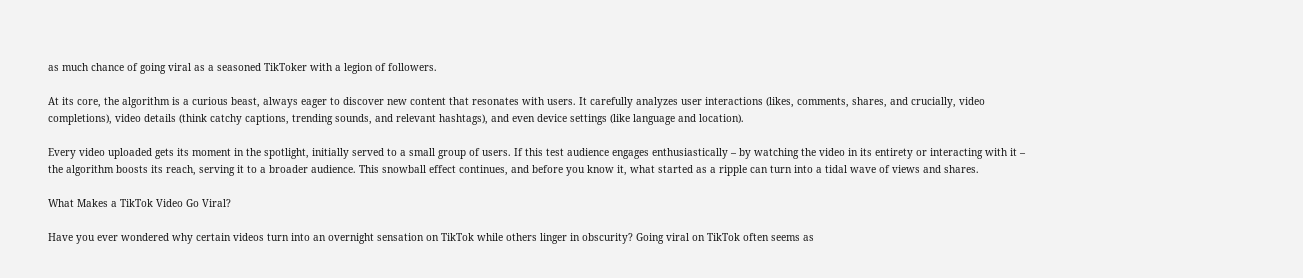as much chance of going viral as a seasoned TikToker with a legion of followers.

At its core, the algorithm is a curious beast, always eager to discover new content that resonates with users. It carefully analyzes user interactions (likes, comments, shares, and crucially, video completions), video details (think catchy captions, trending sounds, and relevant hashtags), and even device settings (like language and location).

Every video uploaded gets its moment in the spotlight, initially served to a small group of users. If this test audience engages enthusiastically – by watching the video in its entirety or interacting with it – the algorithm boosts its reach, serving it to a broader audience. This snowball effect continues, and before you know it, what started as a ripple can turn into a tidal wave of views and shares.

What Makes a TikTok Video Go Viral?

Have you ever wondered why certain videos turn into an overnight sensation on TikTok while others linger in obscurity? Going viral on TikTok often seems as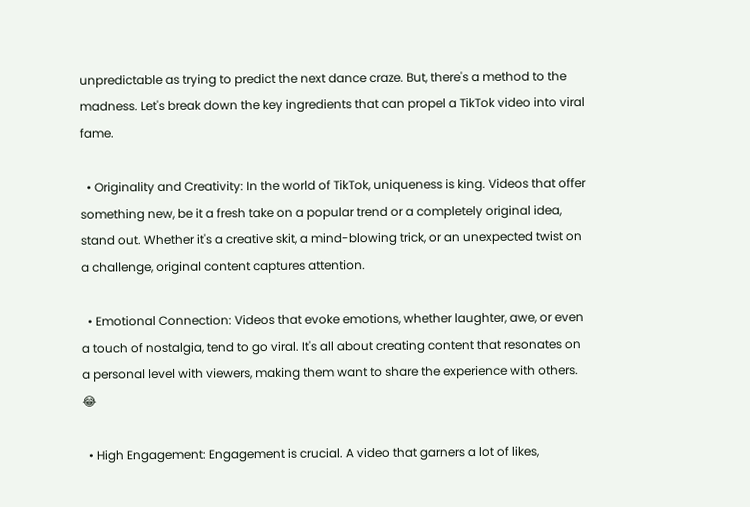unpredictable as trying to predict the next dance craze. But, there's a method to the madness. Let's break down the key ingredients that can propel a TikTok video into viral fame.

  • Originality and Creativity: In the world of TikTok, uniqueness is king. Videos that offer something new, be it a fresh take on a popular trend or a completely original idea, stand out. Whether it's a creative skit, a mind-blowing trick, or an unexpected twist on a challenge, original content captures attention.

  • Emotional Connection: Videos that evoke emotions, whether laughter, awe, or even a touch of nostalgia, tend to go viral. It's all about creating content that resonates on a personal level with viewers, making them want to share the experience with others. 😂

  • High Engagement: Engagement is crucial. A video that garners a lot of likes,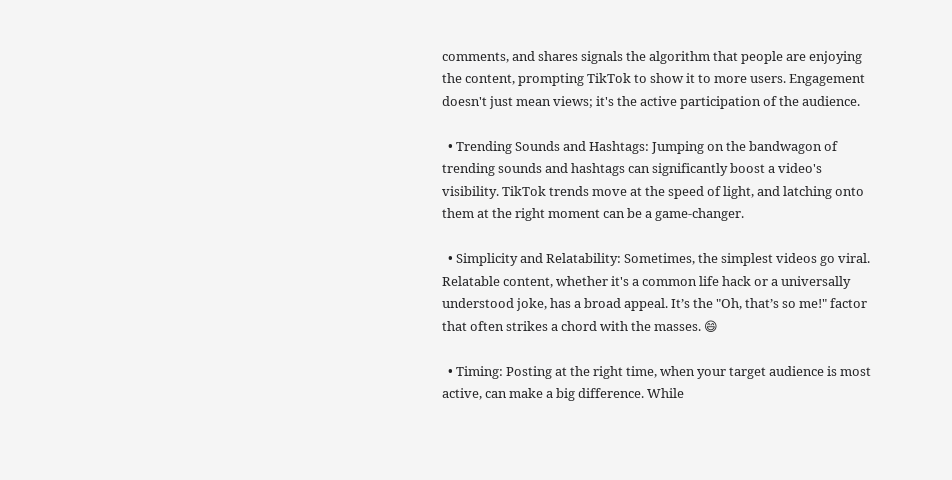comments, and shares signals the algorithm that people are enjoying the content, prompting TikTok to show it to more users. Engagement doesn't just mean views; it's the active participation of the audience.

  • Trending Sounds and Hashtags: Jumping on the bandwagon of trending sounds and hashtags can significantly boost a video's visibility. TikTok trends move at the speed of light, and latching onto them at the right moment can be a game-changer.

  • Simplicity and Relatability: Sometimes, the simplest videos go viral. Relatable content, whether it's a common life hack or a universally understood joke, has a broad appeal. It’s the "Oh, that’s so me!" factor that often strikes a chord with the masses. 😄

  • Timing: Posting at the right time, when your target audience is most active, can make a big difference. While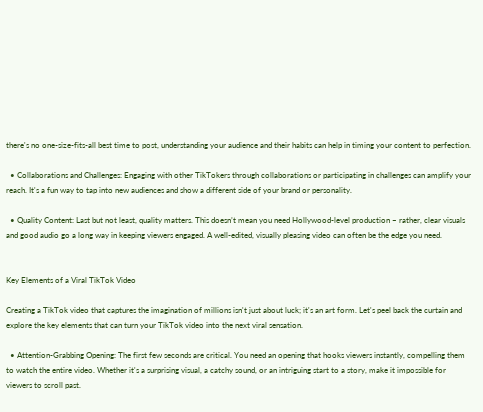there's no one-size-fits-all best time to post, understanding your audience and their habits can help in timing your content to perfection.

  • Collaborations and Challenges: Engaging with other TikTokers through collaborations or participating in challenges can amplify your reach. It's a fun way to tap into new audiences and show a different side of your brand or personality.

  • Quality Content: Last but not least, quality matters. This doesn’t mean you need Hollywood-level production – rather, clear visuals and good audio go a long way in keeping viewers engaged. A well-edited, visually pleasing video can often be the edge you need.


Key Elements of a Viral TikTok Video

Creating a TikTok video that captures the imagination of millions isn't just about luck; it's an art form. Let's peel back the curtain and explore the key elements that can turn your TikTok video into the next viral sensation.

  • Attention-Grabbing Opening: The first few seconds are critical. You need an opening that hooks viewers instantly, compelling them to watch the entire video. Whether it's a surprising visual, a catchy sound, or an intriguing start to a story, make it impossible for viewers to scroll past.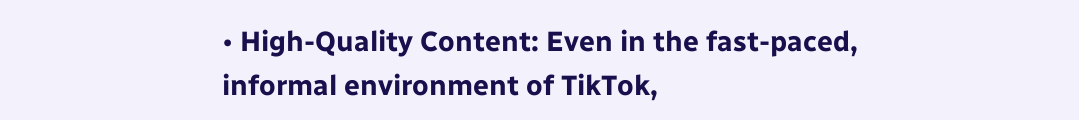• High-Quality Content: Even in the fast-paced, informal environment of TikTok,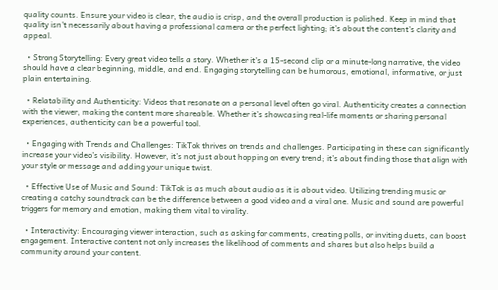quality counts. Ensure your video is clear, the audio is crisp, and the overall production is polished. Keep in mind that quality isn't necessarily about having a professional camera or the perfect lighting; it's about the content's clarity and appeal.

  • Strong Storytelling: Every great video tells a story. Whether it's a 15-second clip or a minute-long narrative, the video should have a clear beginning, middle, and end. Engaging storytelling can be humorous, emotional, informative, or just plain entertaining.

  • Relatability and Authenticity: Videos that resonate on a personal level often go viral. Authenticity creates a connection with the viewer, making the content more shareable. Whether it’s showcasing real-life moments or sharing personal experiences, authenticity can be a powerful tool.

  • Engaging with Trends and Challenges: TikTok thrives on trends and challenges. Participating in these can significantly increase your video’s visibility. However, it’s not just about hopping on every trend; it’s about finding those that align with your style or message and adding your unique twist.

  • Effective Use of Music and Sound: TikTok is as much about audio as it is about video. Utilizing trending music or creating a catchy soundtrack can be the difference between a good video and a viral one. Music and sound are powerful triggers for memory and emotion, making them vital to virality.

  • Interactivity: Encouraging viewer interaction, such as asking for comments, creating polls, or inviting duets, can boost engagement. Interactive content not only increases the likelihood of comments and shares but also helps build a community around your content.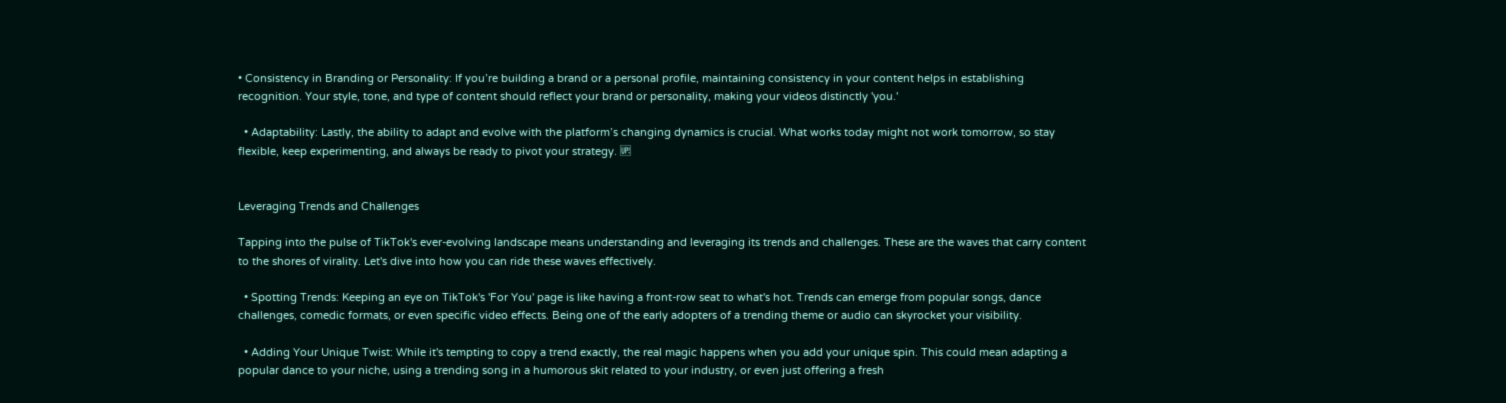• Consistency in Branding or Personality: If you’re building a brand or a personal profile, maintaining consistency in your content helps in establishing recognition. Your style, tone, and type of content should reflect your brand or personality, making your videos distinctly 'you.'

  • Adaptability: Lastly, the ability to adapt and evolve with the platform’s changing dynamics is crucial. What works today might not work tomorrow, so stay flexible, keep experimenting, and always be ready to pivot your strategy. 🆙


Leveraging Trends and Challenges

Tapping into the pulse of TikTok's ever-evolving landscape means understanding and leveraging its trends and challenges. These are the waves that carry content to the shores of virality. Let's dive into how you can ride these waves effectively.

  • Spotting Trends: Keeping an eye on TikTok's 'For You' page is like having a front-row seat to what's hot. Trends can emerge from popular songs, dance challenges, comedic formats, or even specific video effects. Being one of the early adopters of a trending theme or audio can skyrocket your visibility.

  • Adding Your Unique Twist: While it's tempting to copy a trend exactly, the real magic happens when you add your unique spin. This could mean adapting a popular dance to your niche, using a trending song in a humorous skit related to your industry, or even just offering a fresh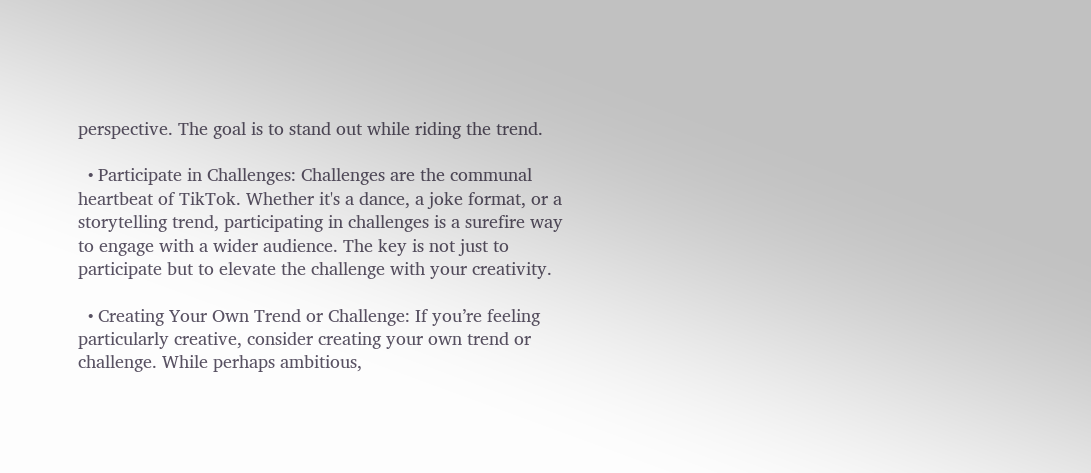perspective. The goal is to stand out while riding the trend.

  • Participate in Challenges: Challenges are the communal heartbeat of TikTok. Whether it's a dance, a joke format, or a storytelling trend, participating in challenges is a surefire way to engage with a wider audience. The key is not just to participate but to elevate the challenge with your creativity.

  • Creating Your Own Trend or Challenge: If you’re feeling particularly creative, consider creating your own trend or challenge. While perhaps ambitious,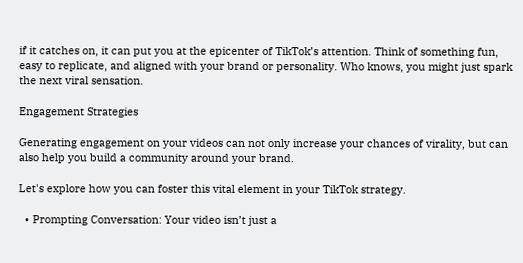if it catches on, it can put you at the epicenter of TikTok’s attention. Think of something fun, easy to replicate, and aligned with your brand or personality. Who knows, you might just spark the next viral sensation.

Engagement Strategies

Generating engagement on your videos can not only increase your chances of virality, but can also help you build a community around your brand.

Let's explore how you can foster this vital element in your TikTok strategy.

  • Prompting Conversation: Your video isn’t just a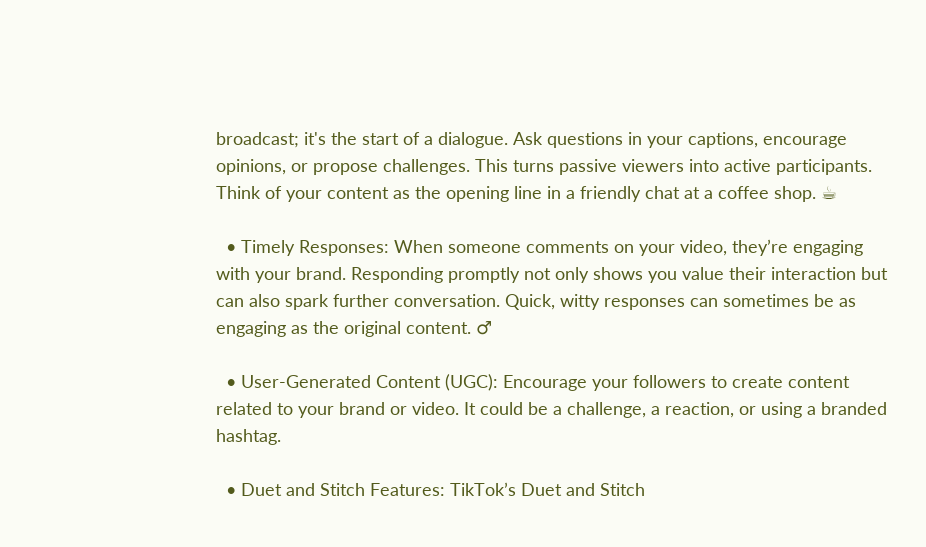broadcast; it's the start of a dialogue. Ask questions in your captions, encourage opinions, or propose challenges. This turns passive viewers into active participants. Think of your content as the opening line in a friendly chat at a coffee shop. ☕

  • Timely Responses: When someone comments on your video, they’re engaging with your brand. Responding promptly not only shows you value their interaction but can also spark further conversation. Quick, witty responses can sometimes be as engaging as the original content. ♂

  • User-Generated Content (UGC): Encourage your followers to create content related to your brand or video. It could be a challenge, a reaction, or using a branded hashtag.

  • Duet and Stitch Features: TikTok’s Duet and Stitch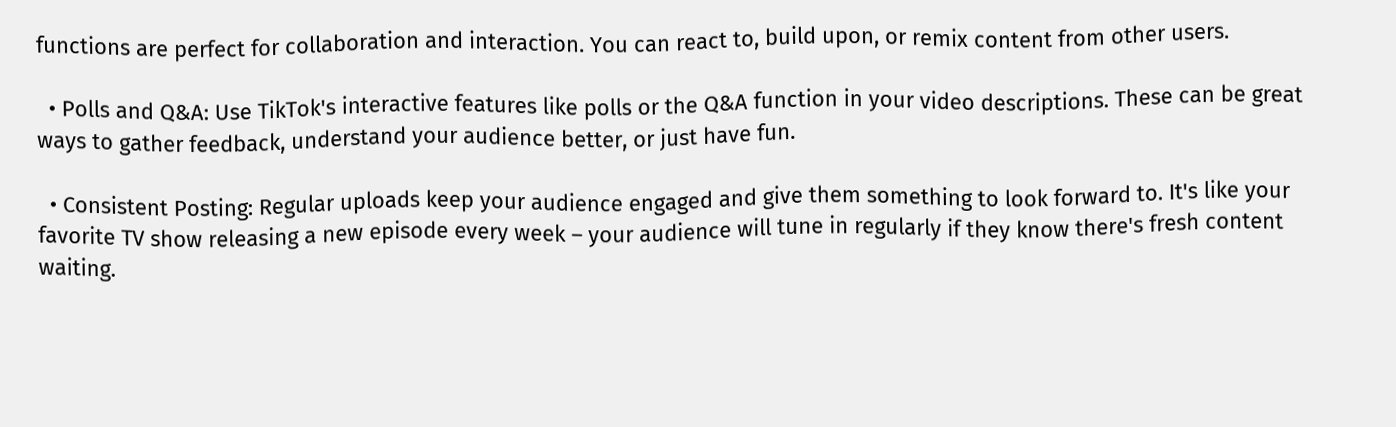functions are perfect for collaboration and interaction. You can react to, build upon, or remix content from other users.

  • Polls and Q&A: Use TikTok's interactive features like polls or the Q&A function in your video descriptions. These can be great ways to gather feedback, understand your audience better, or just have fun.

  • Consistent Posting: Regular uploads keep your audience engaged and give them something to look forward to. It's like your favorite TV show releasing a new episode every week – your audience will tune in regularly if they know there's fresh content waiting.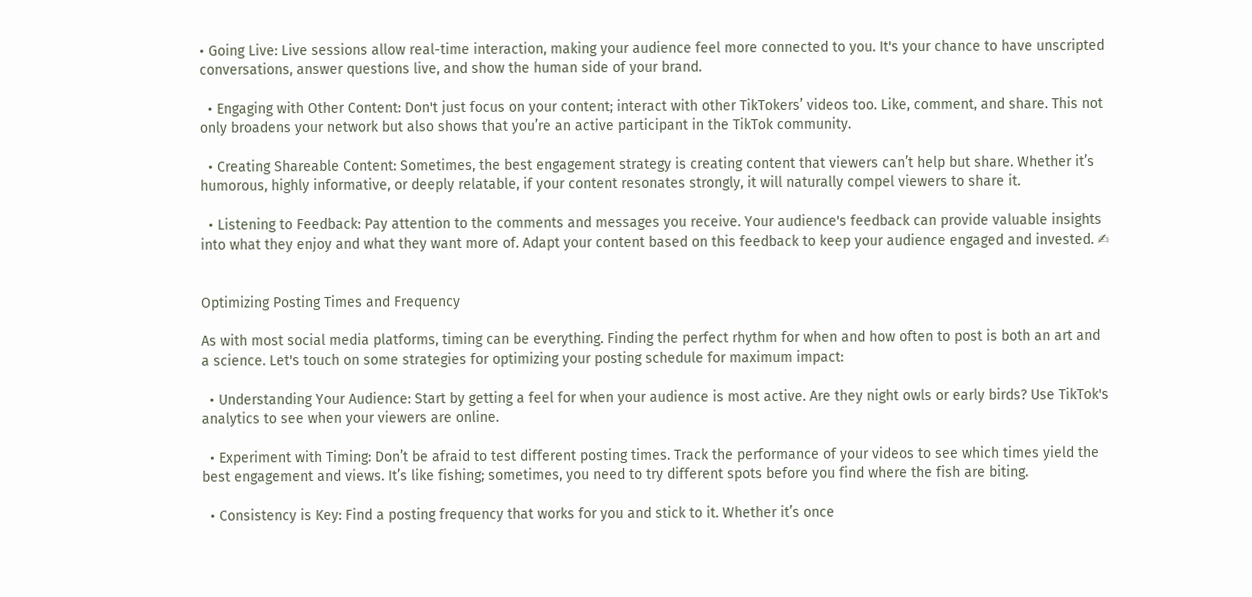• Going Live: Live sessions allow real-time interaction, making your audience feel more connected to you. It's your chance to have unscripted conversations, answer questions live, and show the human side of your brand.

  • Engaging with Other Content: Don't just focus on your content; interact with other TikTokers’ videos too. Like, comment, and share. This not only broadens your network but also shows that you’re an active participant in the TikTok community.

  • Creating Shareable Content: Sometimes, the best engagement strategy is creating content that viewers can’t help but share. Whether it’s humorous, highly informative, or deeply relatable, if your content resonates strongly, it will naturally compel viewers to share it.

  • Listening to Feedback: Pay attention to the comments and messages you receive. Your audience's feedback can provide valuable insights into what they enjoy and what they want more of. Adapt your content based on this feedback to keep your audience engaged and invested. ✍


Optimizing Posting Times and Frequency

As with most social media platforms, timing can be everything. Finding the perfect rhythm for when and how often to post is both an art and a science. Let's touch on some strategies for optimizing your posting schedule for maximum impact:

  • Understanding Your Audience: Start by getting a feel for when your audience is most active. Are they night owls or early birds? Use TikTok's analytics to see when your viewers are online.

  • Experiment with Timing: Don’t be afraid to test different posting times. Track the performance of your videos to see which times yield the best engagement and views. It’s like fishing; sometimes, you need to try different spots before you find where the fish are biting.

  • Consistency is Key: Find a posting frequency that works for you and stick to it. Whether it’s once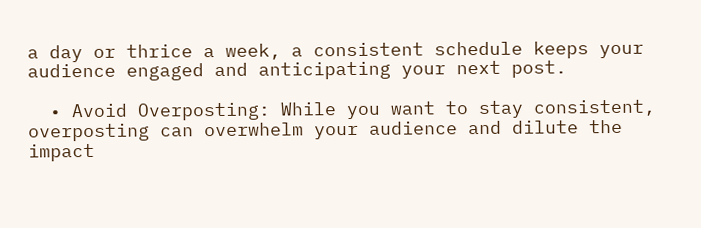a day or thrice a week, a consistent schedule keeps your audience engaged and anticipating your next post.

  • Avoid Overposting: While you want to stay consistent, overposting can overwhelm your audience and dilute the impact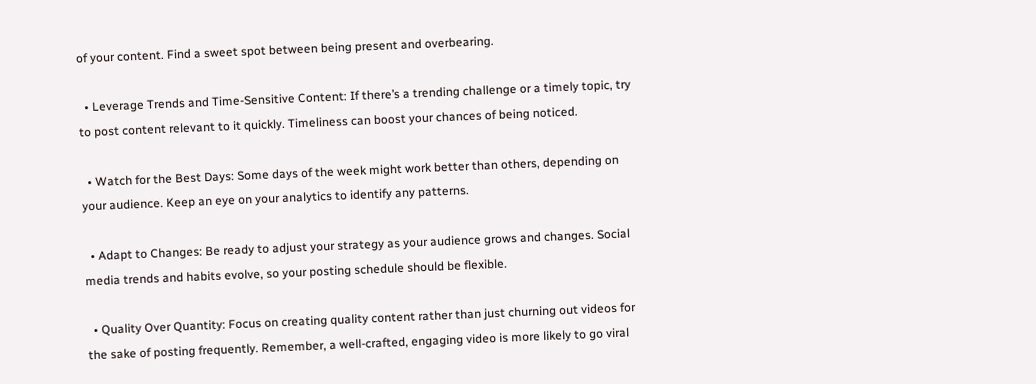of your content. Find a sweet spot between being present and overbearing.

  • Leverage Trends and Time-Sensitive Content: If there’s a trending challenge or a timely topic, try to post content relevant to it quickly. Timeliness can boost your chances of being noticed.

  • Watch for the Best Days: Some days of the week might work better than others, depending on your audience. Keep an eye on your analytics to identify any patterns.

  • Adapt to Changes: Be ready to adjust your strategy as your audience grows and changes. Social media trends and habits evolve, so your posting schedule should be flexible.

  • Quality Over Quantity: Focus on creating quality content rather than just churning out videos for the sake of posting frequently. Remember, a well-crafted, engaging video is more likely to go viral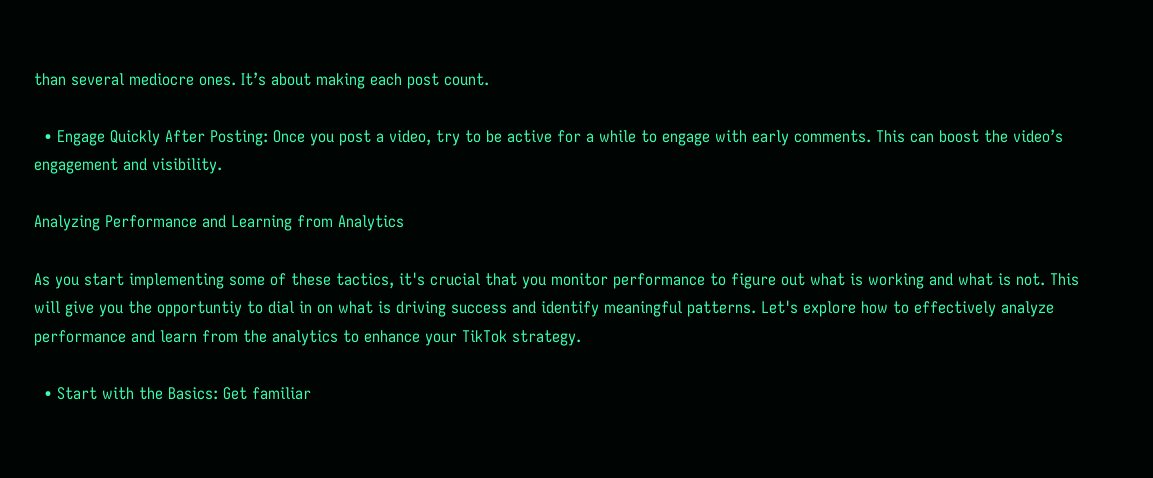than several mediocre ones. It’s about making each post count.

  • Engage Quickly After Posting: Once you post a video, try to be active for a while to engage with early comments. This can boost the video’s engagement and visibility.

Analyzing Performance and Learning from Analytics

As you start implementing some of these tactics, it's crucial that you monitor performance to figure out what is working and what is not. This will give you the opportuntiy to dial in on what is driving success and identify meaningful patterns. Let's explore how to effectively analyze performance and learn from the analytics to enhance your TikTok strategy.

  • Start with the Basics: Get familiar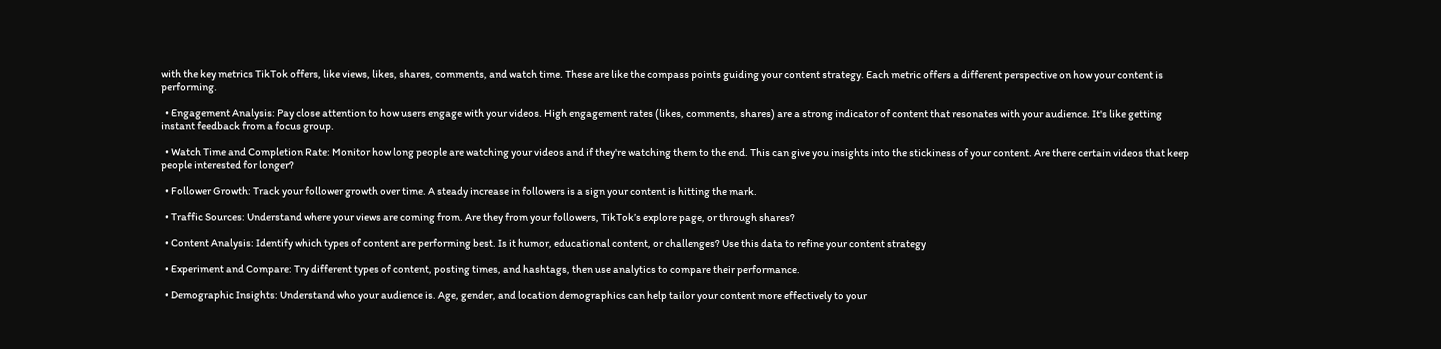with the key metrics TikTok offers, like views, likes, shares, comments, and watch time. These are like the compass points guiding your content strategy. Each metric offers a different perspective on how your content is performing.

  • Engagement Analysis: Pay close attention to how users engage with your videos. High engagement rates (likes, comments, shares) are a strong indicator of content that resonates with your audience. It's like getting instant feedback from a focus group.

  • Watch Time and Completion Rate: Monitor how long people are watching your videos and if they're watching them to the end. This can give you insights into the stickiness of your content. Are there certain videos that keep people interested for longer?

  • Follower Growth: Track your follower growth over time. A steady increase in followers is a sign your content is hitting the mark.

  • Traffic Sources: Understand where your views are coming from. Are they from your followers, TikTok’s explore page, or through shares?

  • Content Analysis: Identify which types of content are performing best. Is it humor, educational content, or challenges? Use this data to refine your content strategy

  • Experiment and Compare: Try different types of content, posting times, and hashtags, then use analytics to compare their performance.

  • Demographic Insights: Understand who your audience is. Age, gender, and location demographics can help tailor your content more effectively to your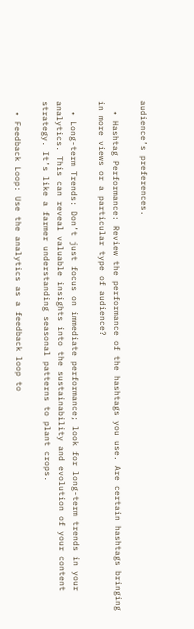audience’s preferences.

  • Hashtag Performance: Review the performance of the hashtags you use. Are certain hashtags bringing in more views or a particular type of audience?

  • Long-term Trends: Don’t just focus on immediate performance; look for long-term trends in your analytics. This can reveal valuable insights into the sustainability and evolution of your content strategy. It’s like a farmer understanding seasonal patterns to plant crops.

  • Feedback Loop: Use the analytics as a feedback loop to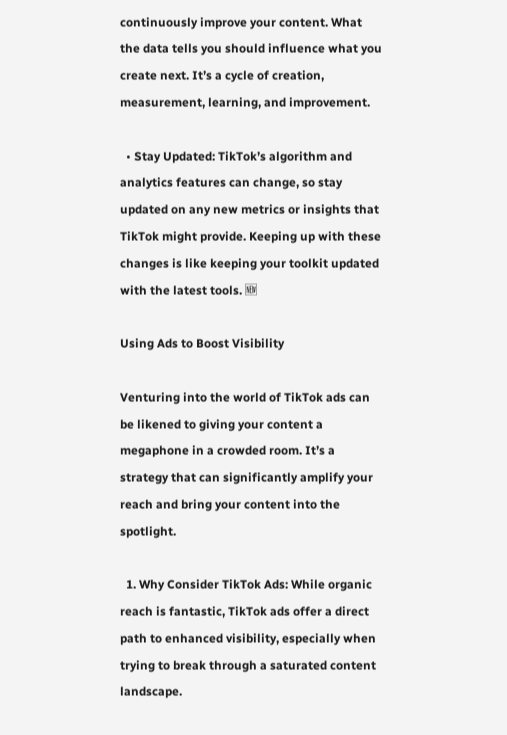continuously improve your content. What the data tells you should influence what you create next. It’s a cycle of creation, measurement, learning, and improvement.

  • Stay Updated: TikTok’s algorithm and analytics features can change, so stay updated on any new metrics or insights that TikTok might provide. Keeping up with these changes is like keeping your toolkit updated with the latest tools. 🆕

Using Ads to Boost Visibility

Venturing into the world of TikTok ads can be likened to giving your content a megaphone in a crowded room. It’s a strategy that can significantly amplify your reach and bring your content into the spotlight.

  1. Why Consider TikTok Ads: While organic reach is fantastic, TikTok ads offer a direct path to enhanced visibility, especially when trying to break through a saturated content landscape.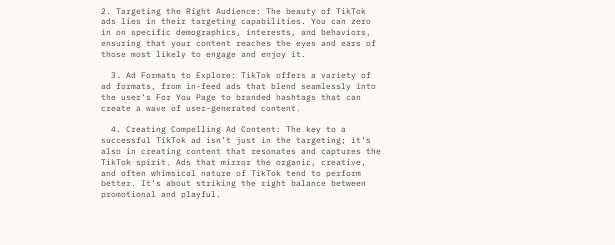2. Targeting the Right Audience: The beauty of TikTok ads lies in their targeting capabilities. You can zero in on specific demographics, interests, and behaviors, ensuring that your content reaches the eyes and ears of those most likely to engage and enjoy it.

  3. Ad Formats to Explore: TikTok offers a variety of ad formats, from in-feed ads that blend seamlessly into the user’s For You Page to branded hashtags that can create a wave of user-generated content.

  4. Creating Compelling Ad Content: The key to a successful TikTok ad isn’t just in the targeting; it’s also in creating content that resonates and captures the TikTok spirit. Ads that mirror the organic, creative, and often whimsical nature of TikTok tend to perform better. It’s about striking the right balance between promotional and playful.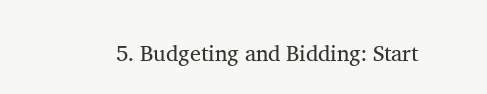5. Budgeting and Bidding: Start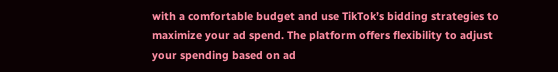with a comfortable budget and use TikTok’s bidding strategies to maximize your ad spend. The platform offers flexibility to adjust your spending based on ad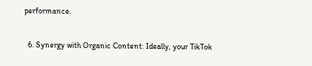performance.

  6. Synergy with Organic Content: Ideally, your TikTok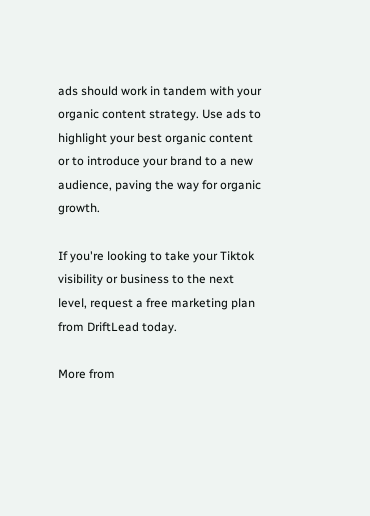ads should work in tandem with your organic content strategy. Use ads to highlight your best organic content or to introduce your brand to a new audience, paving the way for organic growth.

If you're looking to take your Tiktok visibility or business to the next level, request a free marketing plan from DriftLead today.

More from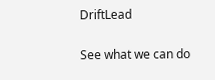DriftLead

See what we can do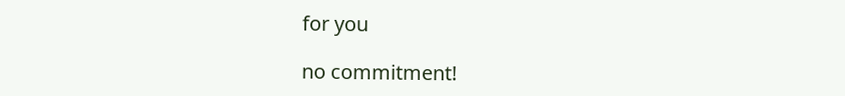for you

no commitment!